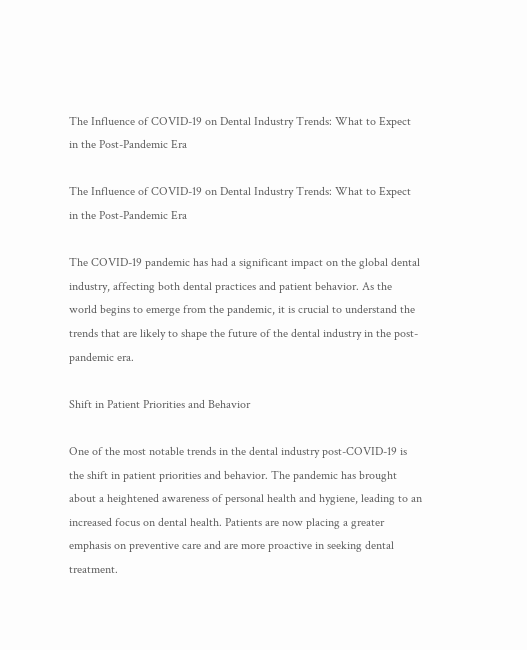The Influence of COVID-19 on Dental Industry Trends: What to Expect in the Post-Pandemic Era

The Influence of COVID-19 on Dental Industry Trends: What to Expect in the Post-Pandemic Era

The COVID-19 pandemic has had a significant impact on the global dental industry, affecting both dental practices and patient behavior. As the world begins to emerge from the pandemic, it is crucial to understand the trends that are likely to shape the future of the dental industry in the post-pandemic era.

Shift in Patient Priorities and Behavior

One of the most notable trends in the dental industry post-COVID-19 is the shift in patient priorities and behavior. The pandemic has brought about a heightened awareness of personal health and hygiene, leading to an increased focus on dental health. Patients are now placing a greater emphasis on preventive care and are more proactive in seeking dental treatment.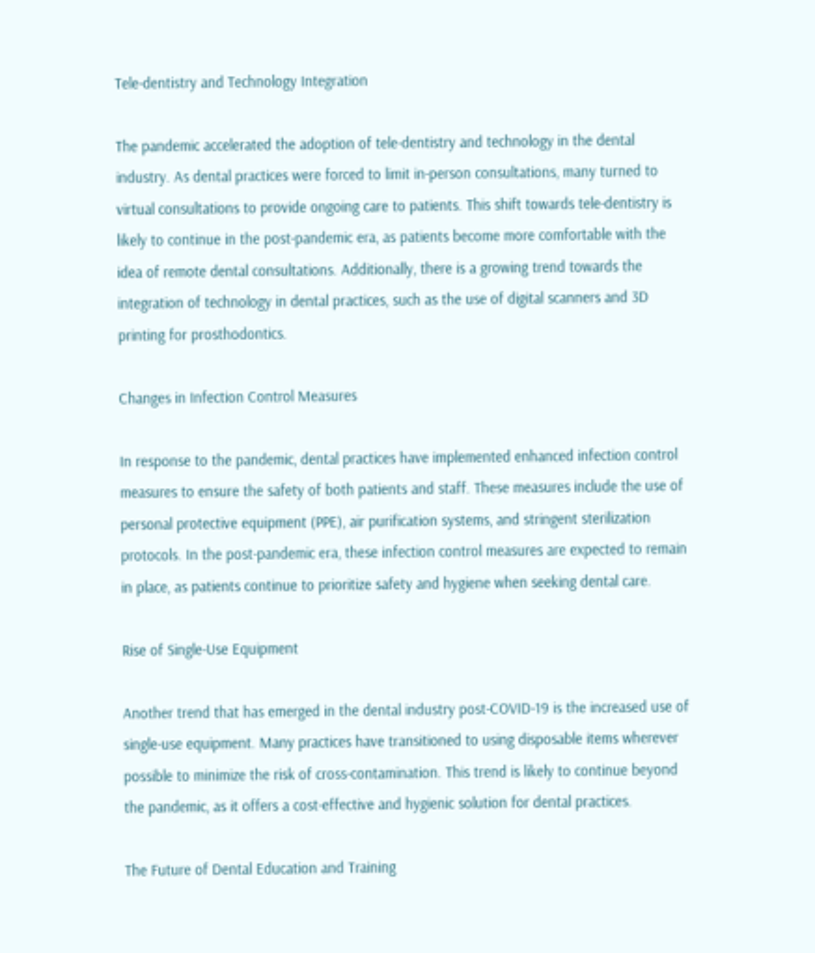Tele-dentistry and Technology Integration

The pandemic accelerated the adoption of tele-dentistry and technology in the dental industry. As dental practices were forced to limit in-person consultations, many turned to virtual consultations to provide ongoing care to patients. This shift towards tele-dentistry is likely to continue in the post-pandemic era, as patients become more comfortable with the idea of remote dental consultations. Additionally, there is a growing trend towards the integration of technology in dental practices, such as the use of digital scanners and 3D printing for prosthodontics.

Changes in Infection Control Measures

In response to the pandemic, dental practices have implemented enhanced infection control measures to ensure the safety of both patients and staff. These measures include the use of personal protective equipment (PPE), air purification systems, and stringent sterilization protocols. In the post-pandemic era, these infection control measures are expected to remain in place, as patients continue to prioritize safety and hygiene when seeking dental care.

Rise of Single-Use Equipment

Another trend that has emerged in the dental industry post-COVID-19 is the increased use of single-use equipment. Many practices have transitioned to using disposable items wherever possible to minimize the risk of cross-contamination. This trend is likely to continue beyond the pandemic, as it offers a cost-effective and hygienic solution for dental practices.

The Future of Dental Education and Training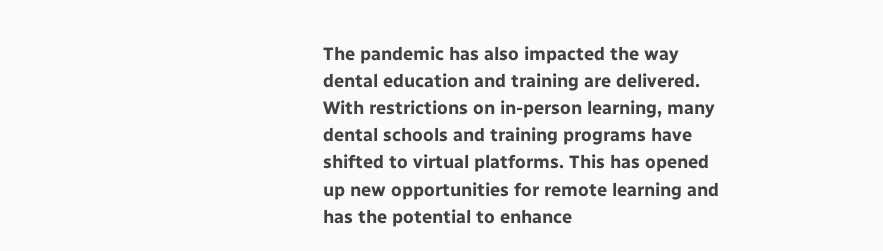The pandemic has also impacted the way dental education and training are delivered. With restrictions on in-person learning, many dental schools and training programs have shifted to virtual platforms. This has opened up new opportunities for remote learning and has the potential to enhance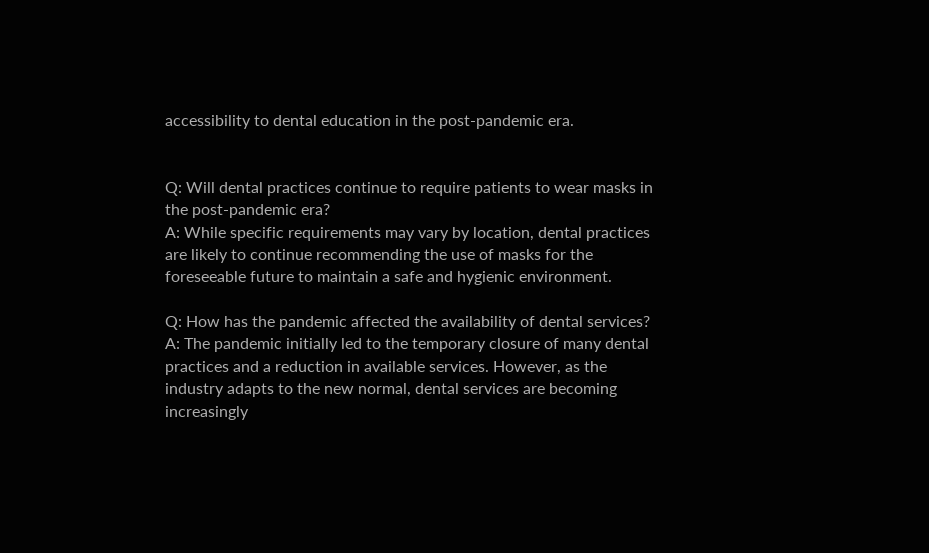accessibility to dental education in the post-pandemic era.


Q: Will dental practices continue to require patients to wear masks in the post-pandemic era?
A: While specific requirements may vary by location, dental practices are likely to continue recommending the use of masks for the foreseeable future to maintain a safe and hygienic environment.

Q: How has the pandemic affected the availability of dental services?
A: The pandemic initially led to the temporary closure of many dental practices and a reduction in available services. However, as the industry adapts to the new normal, dental services are becoming increasingly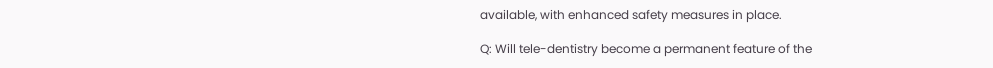available, with enhanced safety measures in place.

Q: Will tele-dentistry become a permanent feature of the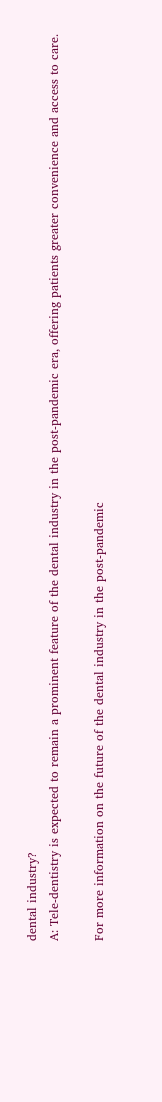dental industry?
A: Tele-dentistry is expected to remain a prominent feature of the dental industry in the post-pandemic era, offering patients greater convenience and access to care.

For more information on the future of the dental industry in the post-pandemic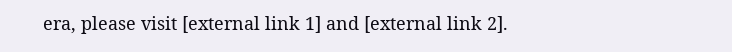era, please visit [external link 1] and [external link 2].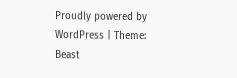Proudly powered by WordPress | Theme: Beast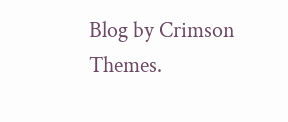Blog by Crimson Themes.